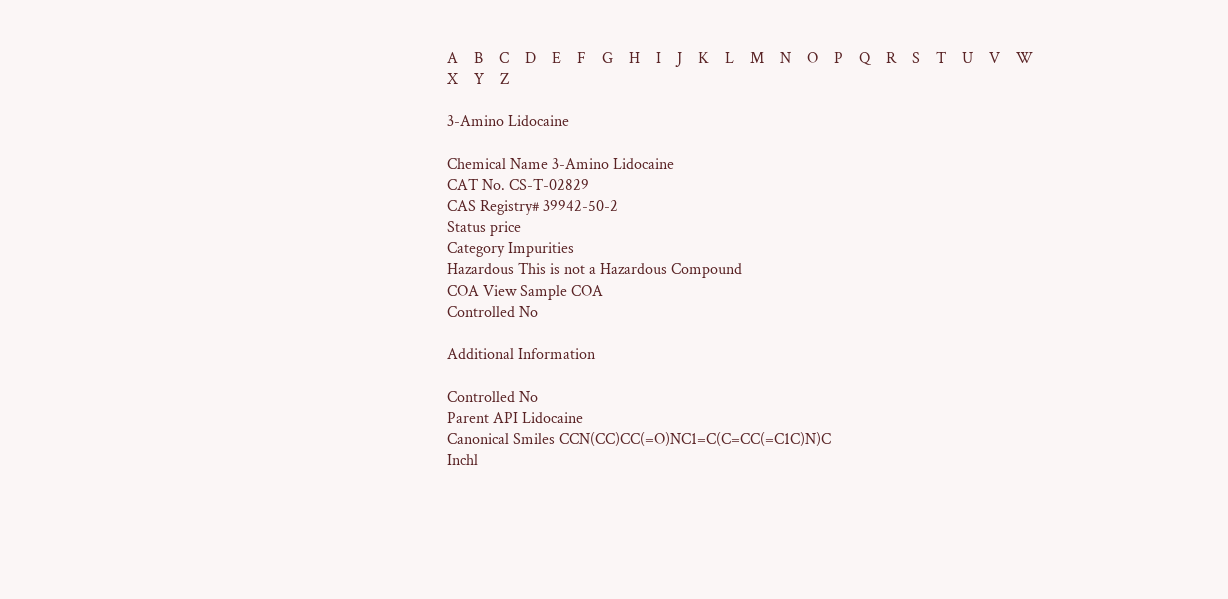A    B    C    D    E    F    G    H    I    J    K    L    M    N    O    P    Q    R    S    T    U    V    W    X    Y    Z

3-Amino Lidocaine

Chemical Name 3-Amino Lidocaine
CAT No. CS-T-02829
CAS Registry# 39942-50-2
Status price
Category Impurities
Hazardous This is not a Hazardous Compound
COA View Sample COA
Controlled No

Additional Information

Controlled No
Parent API Lidocaine
Canonical Smiles CCN(CC)CC(=O)NC1=C(C=CC(=C1C)N)C
Inchl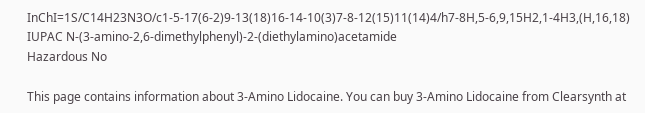InChI=1S/C14H23N3O/c1-5-17(6-2)9-13(18)16-14-10(3)7-8-12(15)11(14)4/h7-8H,5-6,9,15H2,1-4H3,(H,16,18)
IUPAC N-(3-amino-2,6-dimethylphenyl)-2-(diethylamino)acetamide
Hazardous No

This page contains information about 3-Amino Lidocaine. You can buy 3-Amino Lidocaine from Clearsynth at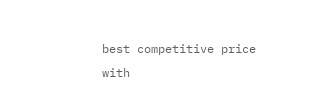best competitive price with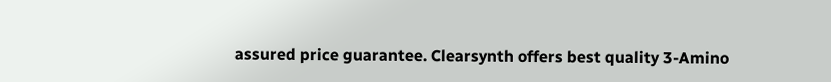assured price guarantee. Clearsynth offers best quality 3-Amino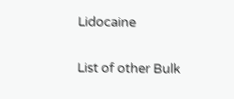Lidocaine

List of other Bulk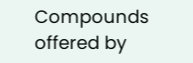Compounds offered by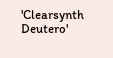'Clearsynth Deutero'